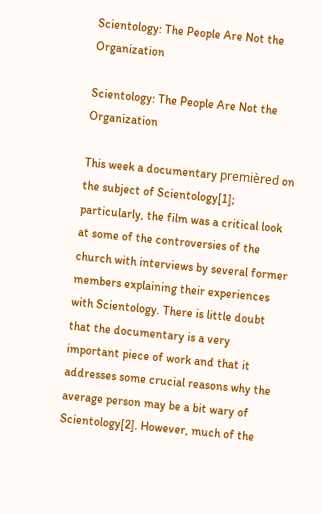Scientology: The People Are Not the Organization

Scientology: The People Are Not the Organization

This week a documentary premièred on the subject of Scientology[1]; particularly, the film was a critical look at some of the controversies of the church with interviews by several former members explaining their experiences with Scientology. There is little doubt that the documentary is a very important piece of work and that it addresses some crucial reasons why the average person may be a bit wary of Scientology[2]. However, much of the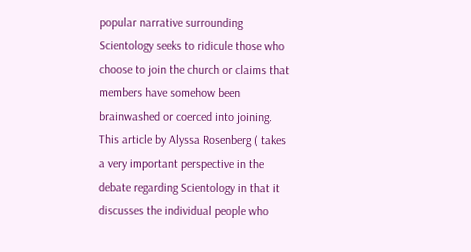popular narrative surrounding Scientology seeks to ridicule those who choose to join the church or claims that members have somehow been brainwashed or coerced into joining. This article by Alyssa Rosenberg ( takes a very important perspective in the debate regarding Scientology in that it discusses the individual people who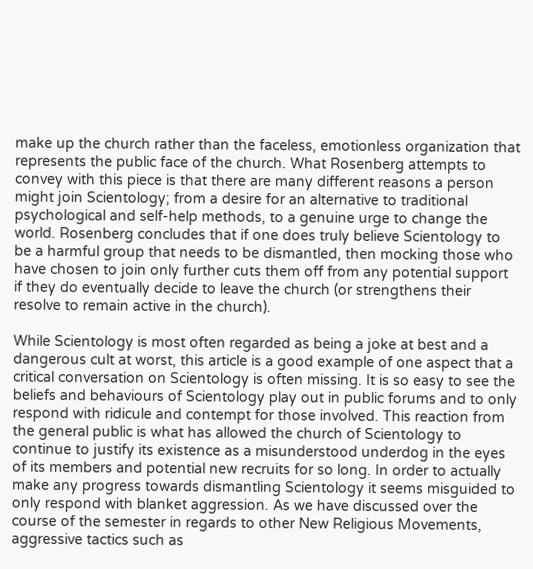make up the church rather than the faceless, emotionless organization that represents the public face of the church. What Rosenberg attempts to convey with this piece is that there are many different reasons a person might join Scientology; from a desire for an alternative to traditional psychological and self-help methods, to a genuine urge to change the world. Rosenberg concludes that if one does truly believe Scientology to be a harmful group that needs to be dismantled, then mocking those who have chosen to join only further cuts them off from any potential support if they do eventually decide to leave the church (or strengthens their resolve to remain active in the church).

While Scientology is most often regarded as being a joke at best and a dangerous cult at worst, this article is a good example of one aspect that a critical conversation on Scientology is often missing. It is so easy to see the beliefs and behaviours of Scientology play out in public forums and to only respond with ridicule and contempt for those involved. This reaction from the general public is what has allowed the church of Scientology to continue to justify its existence as a misunderstood underdog in the eyes of its members and potential new recruits for so long. In order to actually make any progress towards dismantling Scientology it seems misguided to only respond with blanket aggression. As we have discussed over the course of the semester in regards to other New Religious Movements, aggressive tactics such as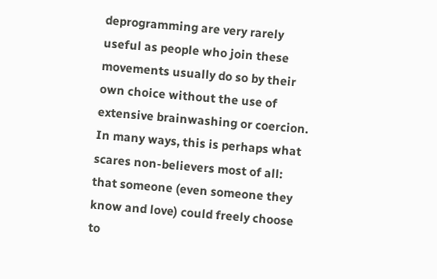deprogramming are very rarely useful as people who join these movements usually do so by their own choice without the use of extensive brainwashing or coercion. In many ways, this is perhaps what scares non-believers most of all: that someone (even someone they know and love) could freely choose to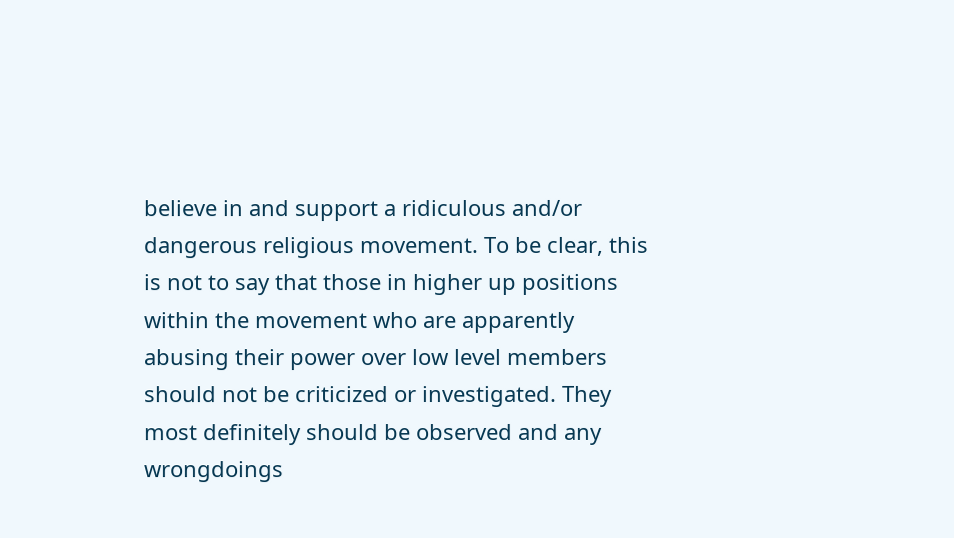believe in and support a ridiculous and/or dangerous religious movement. To be clear, this is not to say that those in higher up positions within the movement who are apparently abusing their power over low level members should not be criticized or investigated. They most definitely should be observed and any wrongdoings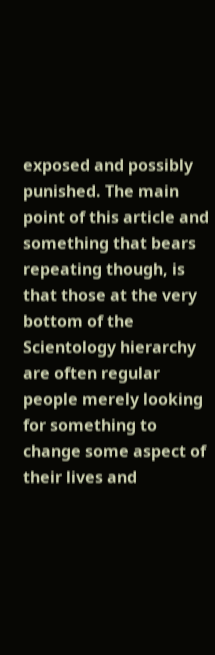exposed and possibly punished. The main point of this article and something that bears repeating though, is that those at the very bottom of the Scientology hierarchy are often regular people merely looking for something to change some aspect of their lives and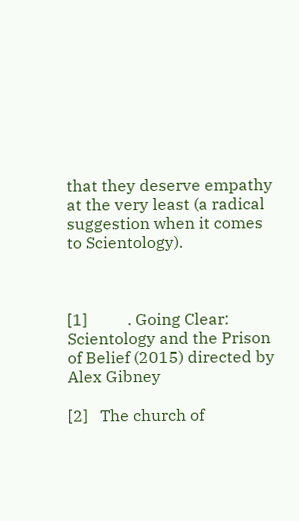that they deserve empathy at the very least (a radical suggestion when it comes to Scientology).



[1]          . Going Clear: Scientology and the Prison of Belief (2015) directed by Alex Gibney

[2]   The church of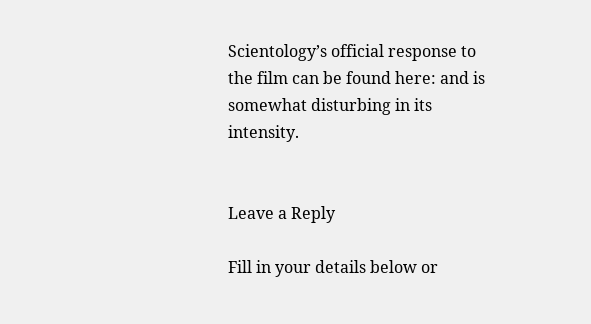Scientology’s official response to the film can be found here: and is somewhat disturbing in its intensity.


Leave a Reply

Fill in your details below or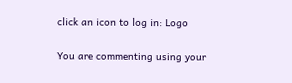click an icon to log in: Logo

You are commenting using your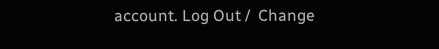account. Log Out /  Change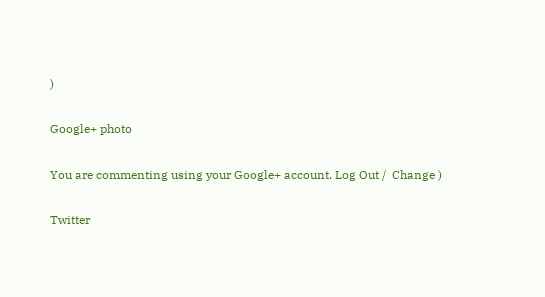)

Google+ photo

You are commenting using your Google+ account. Log Out /  Change )

Twitter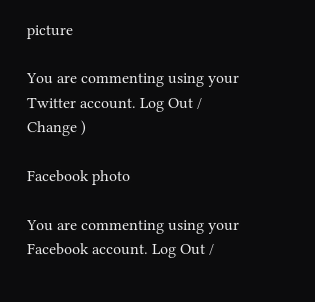picture

You are commenting using your Twitter account. Log Out /  Change )

Facebook photo

You are commenting using your Facebook account. Log Out /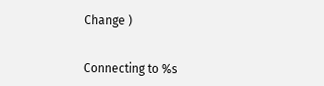Change )


Connecting to %s